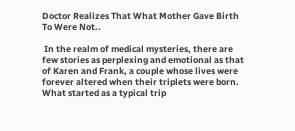Doctor Realizes That What Mother Gave Birth To Were Not..

 In the realm of medical mysteries, there are few stories as perplexing and emotional as that of Karen and Frank, a couple whose lives were forever altered when their triplets were born. What started as a typical trip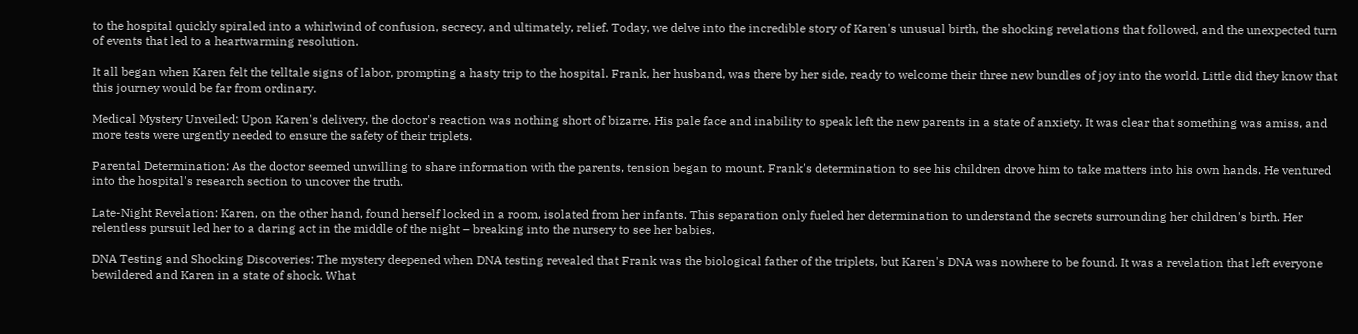to the hospital quickly spiraled into a whirlwind of confusion, secrecy, and ultimately, relief. Today, we delve into the incredible story of Karen's unusual birth, the shocking revelations that followed, and the unexpected turn of events that led to a heartwarming resolution.

It all began when Karen felt the telltale signs of labor, prompting a hasty trip to the hospital. Frank, her husband, was there by her side, ready to welcome their three new bundles of joy into the world. Little did they know that this journey would be far from ordinary.

Medical Mystery Unveiled: Upon Karen's delivery, the doctor's reaction was nothing short of bizarre. His pale face and inability to speak left the new parents in a state of anxiety. It was clear that something was amiss, and more tests were urgently needed to ensure the safety of their triplets.

Parental Determination: As the doctor seemed unwilling to share information with the parents, tension began to mount. Frank's determination to see his children drove him to take matters into his own hands. He ventured into the hospital's research section to uncover the truth.

Late-Night Revelation: Karen, on the other hand, found herself locked in a room, isolated from her infants. This separation only fueled her determination to understand the secrets surrounding her children's birth. Her relentless pursuit led her to a daring act in the middle of the night – breaking into the nursery to see her babies.

DNA Testing and Shocking Discoveries: The mystery deepened when DNA testing revealed that Frank was the biological father of the triplets, but Karen's DNA was nowhere to be found. It was a revelation that left everyone bewildered and Karen in a state of shock. What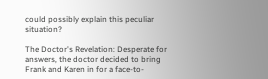could possibly explain this peculiar situation?

The Doctor's Revelation: Desperate for answers, the doctor decided to bring Frank and Karen in for a face-to-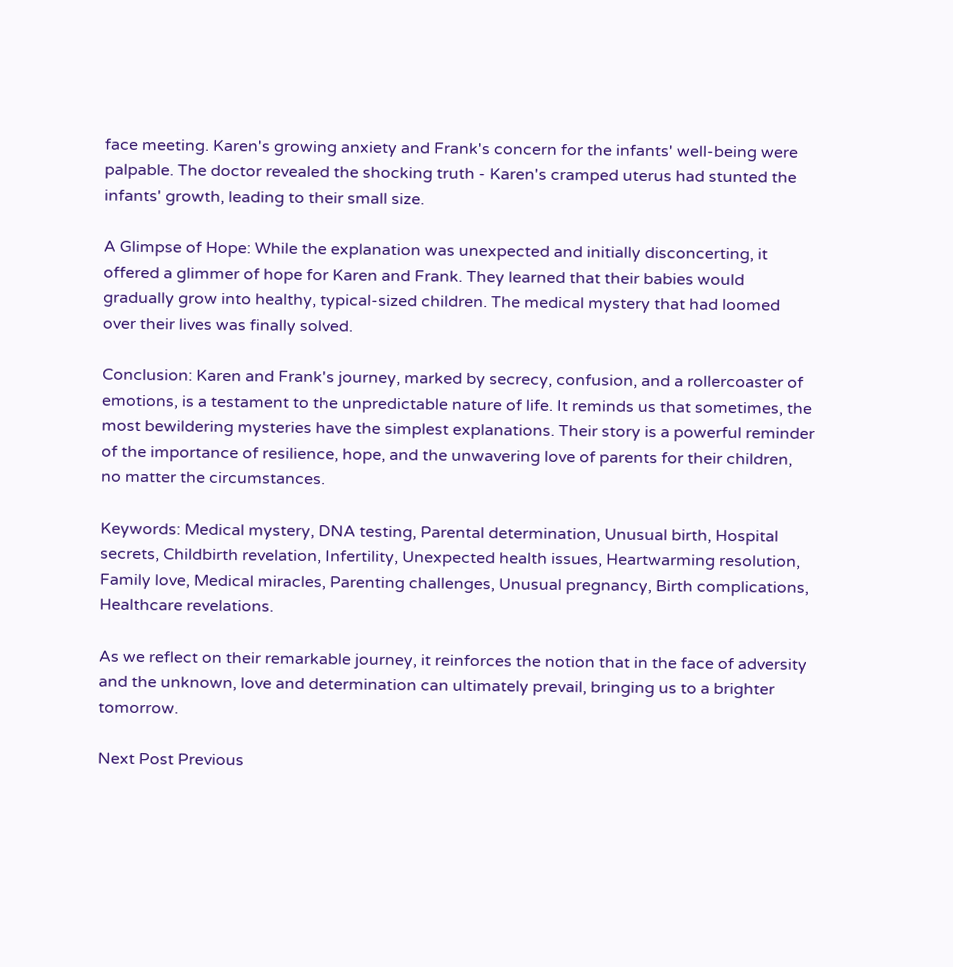face meeting. Karen's growing anxiety and Frank's concern for the infants' well-being were palpable. The doctor revealed the shocking truth - Karen's cramped uterus had stunted the infants' growth, leading to their small size.

A Glimpse of Hope: While the explanation was unexpected and initially disconcerting, it offered a glimmer of hope for Karen and Frank. They learned that their babies would gradually grow into healthy, typical-sized children. The medical mystery that had loomed over their lives was finally solved.

Conclusion: Karen and Frank's journey, marked by secrecy, confusion, and a rollercoaster of emotions, is a testament to the unpredictable nature of life. It reminds us that sometimes, the most bewildering mysteries have the simplest explanations. Their story is a powerful reminder of the importance of resilience, hope, and the unwavering love of parents for their children, no matter the circumstances.

Keywords: Medical mystery, DNA testing, Parental determination, Unusual birth, Hospital secrets, Childbirth revelation, Infertility, Unexpected health issues, Heartwarming resolution, Family love, Medical miracles, Parenting challenges, Unusual pregnancy, Birth complications, Healthcare revelations.

As we reflect on their remarkable journey, it reinforces the notion that in the face of adversity and the unknown, love and determination can ultimately prevail, bringing us to a brighter tomorrow.

Next Post Previous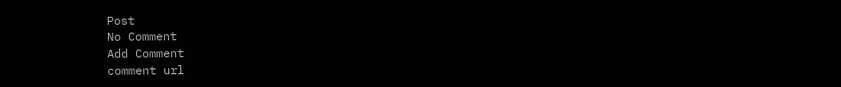Post
No Comment
Add Comment
comment url